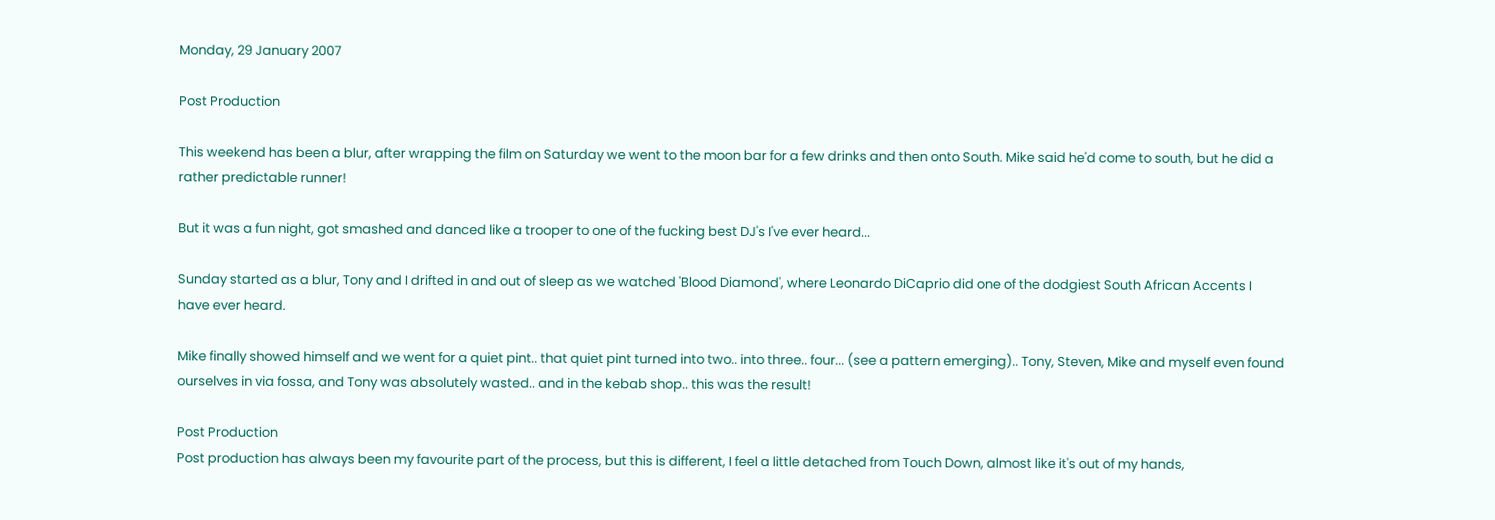Monday, 29 January 2007

Post Production

This weekend has been a blur, after wrapping the film on Saturday we went to the moon bar for a few drinks and then onto South. Mike said he'd come to south, but he did a rather predictable runner!

But it was a fun night, got smashed and danced like a trooper to one of the fucking best DJ's I've ever heard...

Sunday started as a blur, Tony and I drifted in and out of sleep as we watched 'Blood Diamond', where Leonardo DiCaprio did one of the dodgiest South African Accents I have ever heard.

Mike finally showed himself and we went for a quiet pint.. that quiet pint turned into two.. into three.. four... (see a pattern emerging).. Tony, Steven, Mike and myself even found ourselves in via fossa, and Tony was absolutely wasted.. and in the kebab shop.. this was the result!

Post Production
Post production has always been my favourite part of the process, but this is different, I feel a little detached from Touch Down, almost like it's out of my hands,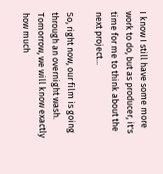I know I still have some more work to do, but as producer, it's time for me to think about the next project...

So, right now, our film is going through an overnight wash. Tomorrow, we will know exactly how much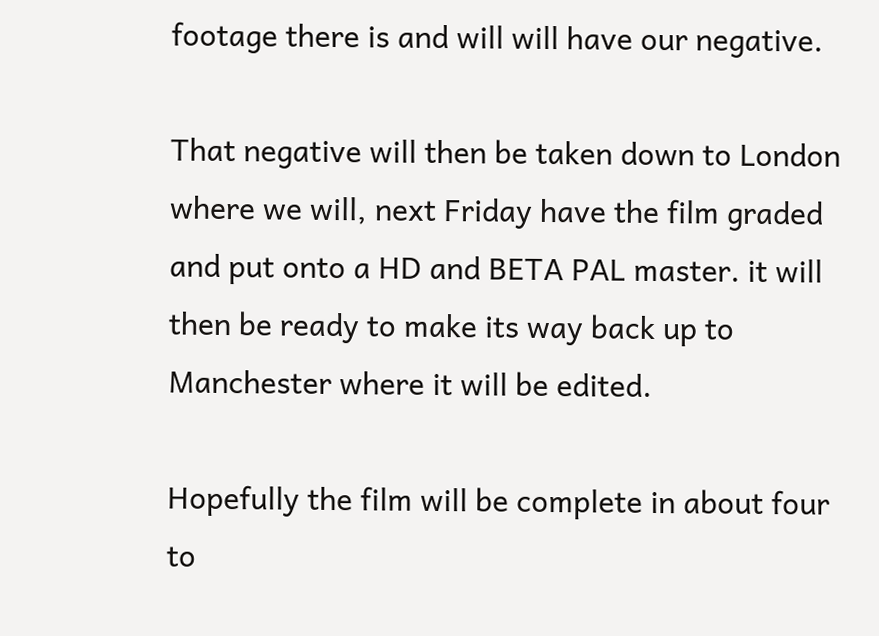footage there is and will will have our negative.

That negative will then be taken down to London where we will, next Friday have the film graded and put onto a HD and BETA PAL master. it will then be ready to make its way back up to Manchester where it will be edited.

Hopefully the film will be complete in about four to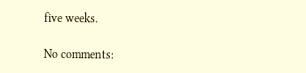five weeks.

No comments: